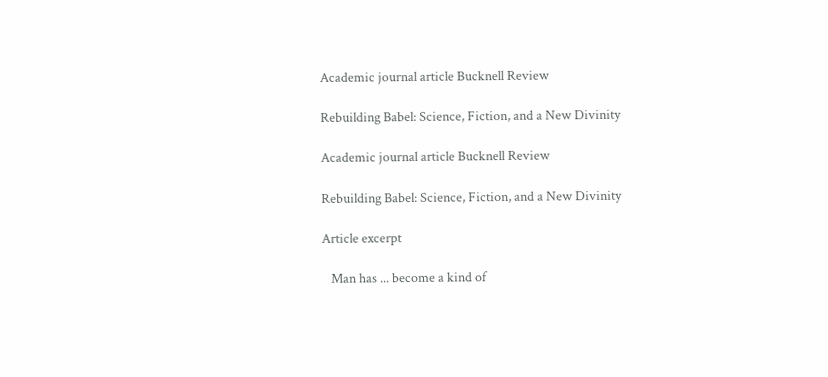Academic journal article Bucknell Review

Rebuilding Babel: Science, Fiction, and a New Divinity

Academic journal article Bucknell Review

Rebuilding Babel: Science, Fiction, and a New Divinity

Article excerpt

   Man has ... become a kind of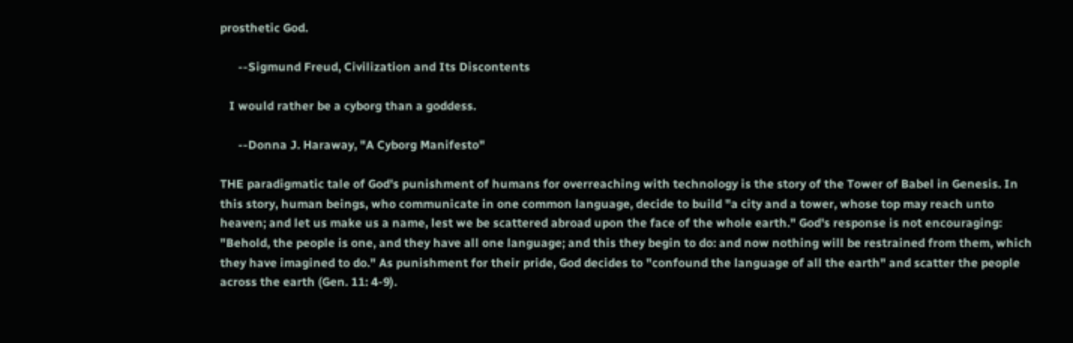prosthetic God.

      --Sigmund Freud, Civilization and Its Discontents

   I would rather be a cyborg than a goddess.

      --Donna J. Haraway, "A Cyborg Manifesto"

THE paradigmatic tale of God's punishment of humans for overreaching with technology is the story of the Tower of Babel in Genesis. In this story, human beings, who communicate in one common language, decide to build "a city and a tower, whose top may reach unto heaven; and let us make us a name, lest we be scattered abroad upon the face of the whole earth." God's response is not encouraging: "Behold, the people is one, and they have all one language; and this they begin to do: and now nothing will be restrained from them, which they have imagined to do." As punishment for their pride, God decides to "confound the language of all the earth" and scatter the people across the earth (Gen. 11: 4-9).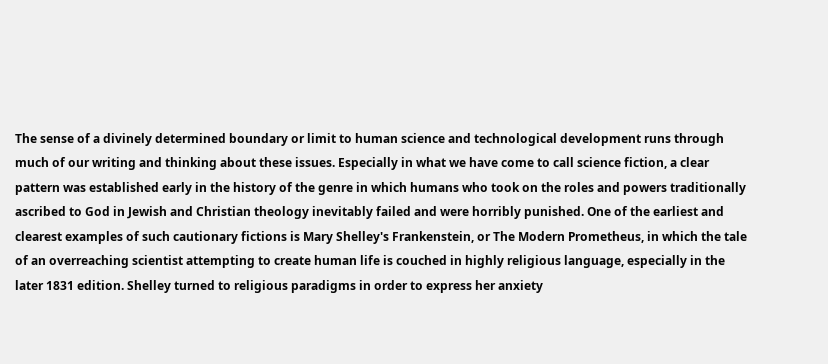The sense of a divinely determined boundary or limit to human science and technological development runs through much of our writing and thinking about these issues. Especially in what we have come to call science fiction, a clear pattern was established early in the history of the genre in which humans who took on the roles and powers traditionally ascribed to God in Jewish and Christian theology inevitably failed and were horribly punished. One of the earliest and clearest examples of such cautionary fictions is Mary Shelley's Frankenstein, or The Modern Prometheus, in which the tale of an overreaching scientist attempting to create human life is couched in highly religious language, especially in the later 1831 edition. Shelley turned to religious paradigms in order to express her anxiety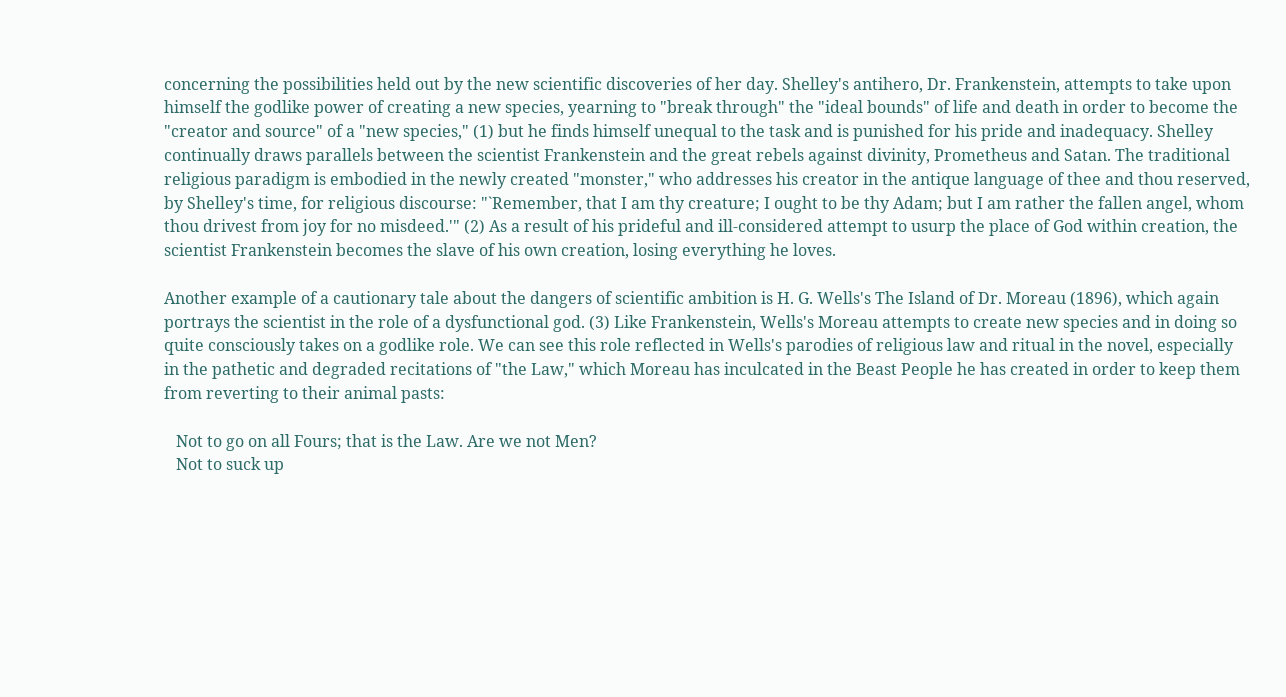concerning the possibilities held out by the new scientific discoveries of her day. Shelley's antihero, Dr. Frankenstein, attempts to take upon himself the godlike power of creating a new species, yearning to "break through" the "ideal bounds" of life and death in order to become the "creator and source" of a "new species," (1) but he finds himself unequal to the task and is punished for his pride and inadequacy. Shelley continually draws parallels between the scientist Frankenstein and the great rebels against divinity, Prometheus and Satan. The traditional religious paradigm is embodied in the newly created "monster," who addresses his creator in the antique language of thee and thou reserved, by Shelley's time, for religious discourse: "`Remember, that I am thy creature; I ought to be thy Adam; but I am rather the fallen angel, whom thou drivest from joy for no misdeed.'" (2) As a result of his prideful and ill-considered attempt to usurp the place of God within creation, the scientist Frankenstein becomes the slave of his own creation, losing everything he loves.

Another example of a cautionary tale about the dangers of scientific ambition is H. G. Wells's The Island of Dr. Moreau (1896), which again portrays the scientist in the role of a dysfunctional god. (3) Like Frankenstein, Wells's Moreau attempts to create new species and in doing so quite consciously takes on a godlike role. We can see this role reflected in Wells's parodies of religious law and ritual in the novel, especially in the pathetic and degraded recitations of "the Law," which Moreau has inculcated in the Beast People he has created in order to keep them from reverting to their animal pasts:

   Not to go on all Fours; that is the Law. Are we not Men?
   Not to suck up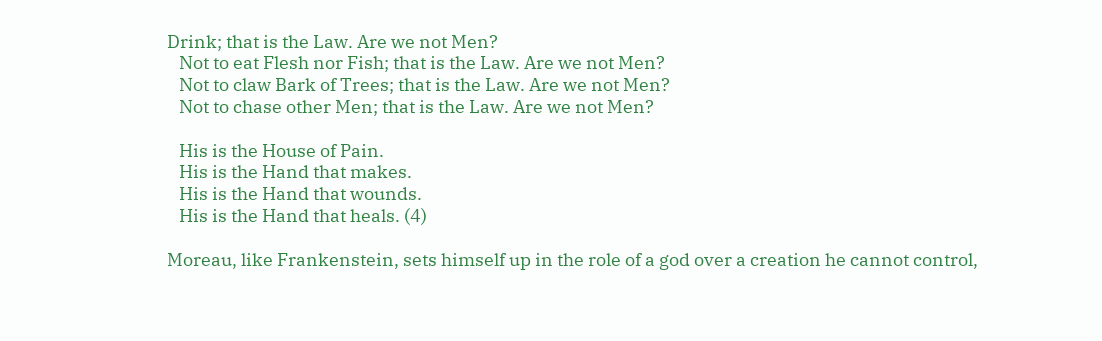Drink; that is the Law. Are we not Men?
   Not to eat Flesh nor Fish; that is the Law. Are we not Men?
   Not to claw Bark of Trees; that is the Law. Are we not Men?
   Not to chase other Men; that is the Law. Are we not Men?

   His is the House of Pain.
   His is the Hand that makes.
   His is the Hand that wounds.
   His is the Hand that heals. (4)

Moreau, like Frankenstein, sets himself up in the role of a god over a creation he cannot control,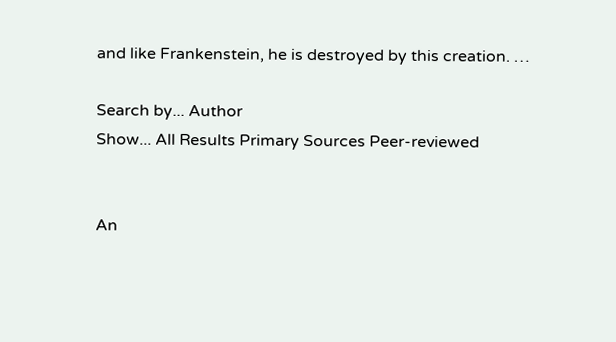and like Frankenstein, he is destroyed by this creation. …

Search by... Author
Show... All Results Primary Sources Peer-reviewed


An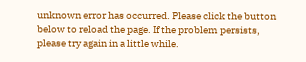unknown error has occurred. Please click the button below to reload the page. If the problem persists, please try again in a little while.